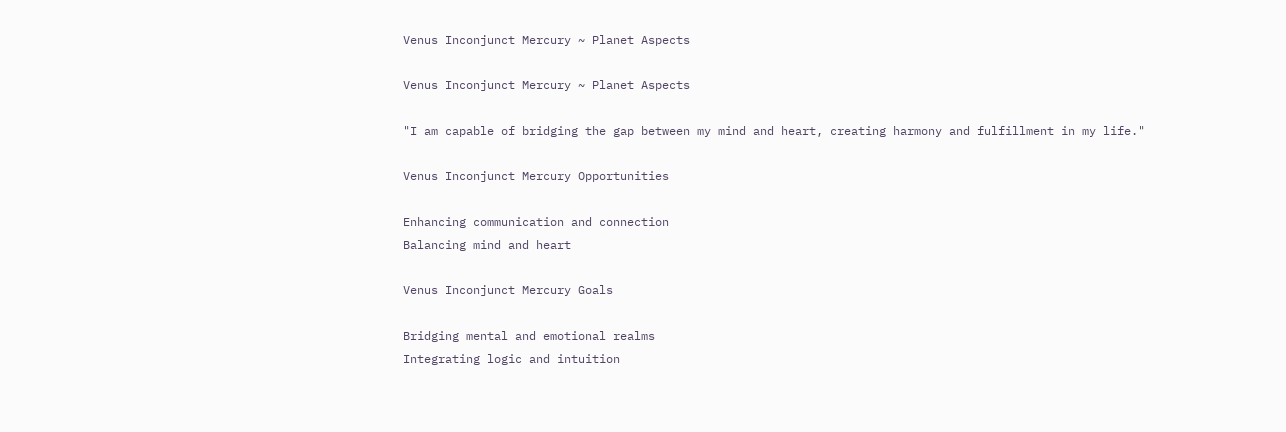Venus Inconjunct Mercury ~ Planet Aspects

Venus Inconjunct Mercury ~ Planet Aspects

"I am capable of bridging the gap between my mind and heart, creating harmony and fulfillment in my life."

Venus Inconjunct Mercury Opportunities

Enhancing communication and connection
Balancing mind and heart

Venus Inconjunct Mercury Goals

Bridging mental and emotional realms
Integrating logic and intuition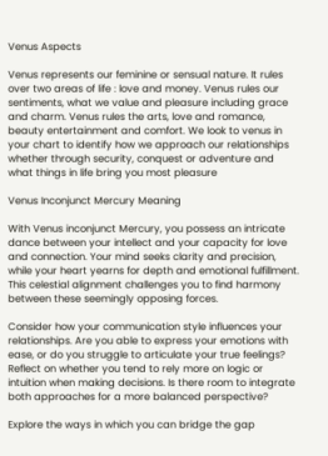Venus Aspects

Venus represents our feminine or sensual nature. It rules over two areas of life : love and money. Venus rules our sentiments, what we value and pleasure including grace and charm. Venus rules the arts, love and romance, beauty entertainment and comfort. We look to venus in your chart to identify how we approach our relationships whether through security, conquest or adventure and what things in life bring you most pleasure

Venus Inconjunct Mercury Meaning

With Venus inconjunct Mercury, you possess an intricate dance between your intellect and your capacity for love and connection. Your mind seeks clarity and precision, while your heart yearns for depth and emotional fulfillment. This celestial alignment challenges you to find harmony between these seemingly opposing forces.

Consider how your communication style influences your relationships. Are you able to express your emotions with ease, or do you struggle to articulate your true feelings? Reflect on whether you tend to rely more on logic or intuition when making decisions. Is there room to integrate both approaches for a more balanced perspective?

Explore the ways in which you can bridge the gap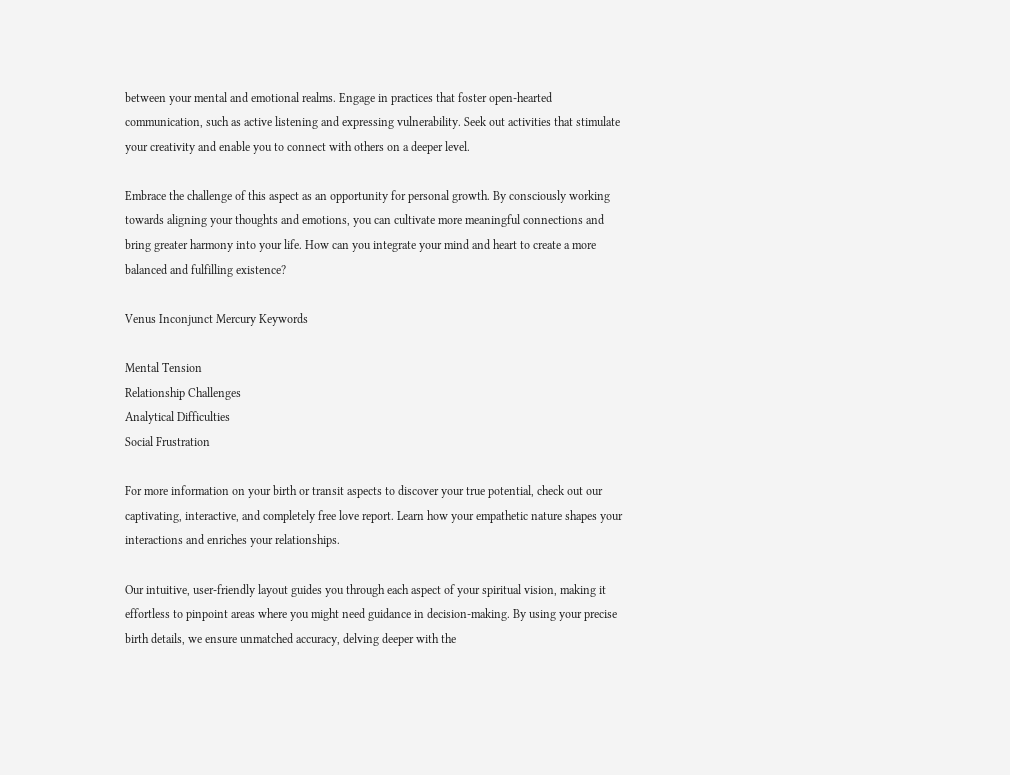between your mental and emotional realms. Engage in practices that foster open-hearted communication, such as active listening and expressing vulnerability. Seek out activities that stimulate your creativity and enable you to connect with others on a deeper level.

Embrace the challenge of this aspect as an opportunity for personal growth. By consciously working towards aligning your thoughts and emotions, you can cultivate more meaningful connections and bring greater harmony into your life. How can you integrate your mind and heart to create a more balanced and fulfilling existence?

Venus Inconjunct Mercury Keywords

Mental Tension
Relationship Challenges
Analytical Difficulties
Social Frustration

For more information on your birth or transit aspects to discover your true potential, check out our captivating, interactive, and completely free love report. Learn how your empathetic nature shapes your interactions and enriches your relationships.

Our intuitive, user-friendly layout guides you through each aspect of your spiritual vision, making it effortless to pinpoint areas where you might need guidance in decision-making. By using your precise birth details, we ensure unmatched accuracy, delving deeper with the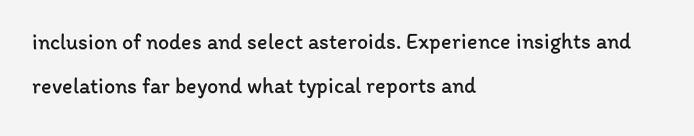inclusion of nodes and select asteroids. Experience insights and revelations far beyond what typical reports and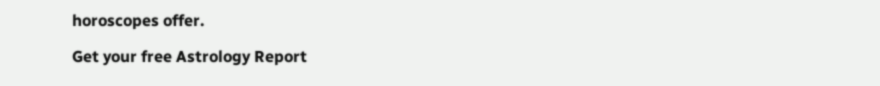horoscopes offer.

Get your free Astrology Report